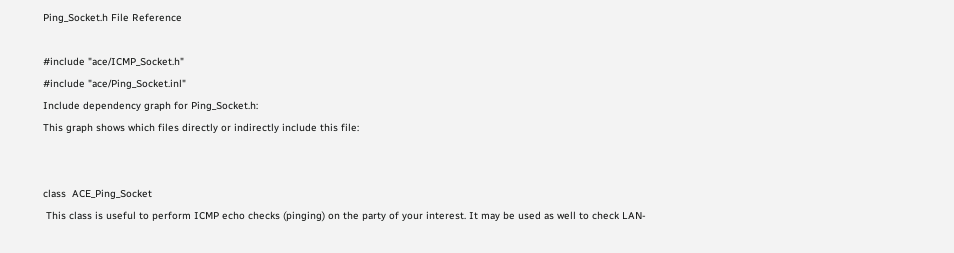Ping_Socket.h File Reference

#include "ace/ICMP_Socket.h"
#include "ace/Ping_Socket.inl"
Include dependency graph for Ping_Socket.h:
This graph shows which files directly or indirectly include this file:


class  ACE_Ping_Socket
 This class is useful to perform ICMP echo checks (pinging) on the party of your interest. It may be used as well to check LAN-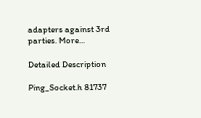adapters against 3rd parties. More...

Detailed Description

Ping_Socket.h 81737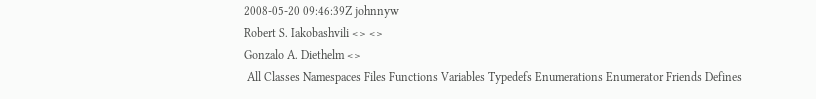2008-05-20 09:46:39Z johnnyw
Robert S. Iakobashvili <> <>
Gonzalo A. Diethelm <>
 All Classes Namespaces Files Functions Variables Typedefs Enumerations Enumerator Friends Defines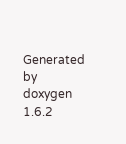Generated by  doxygen 1.6.2